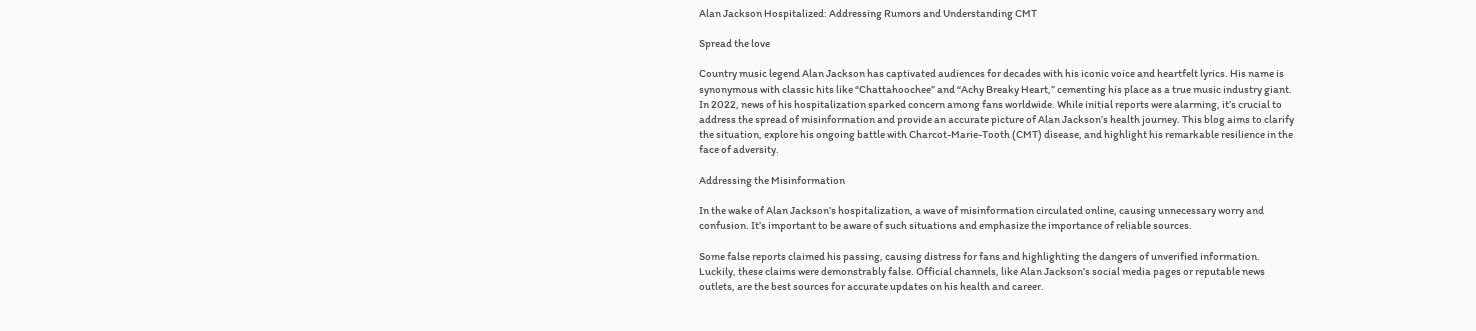Alan Jackson Hospitalized: Addressing Rumors and Understanding CMT

Spread the love

Country music legend Alan Jackson has captivated audiences for decades with his iconic voice and heartfelt lyrics. His name is synonymous with classic hits like “Chattahoochee” and “Achy Breaky Heart,” cementing his place as a true music industry giant. In 2022, news of his hospitalization sparked concern among fans worldwide. While initial reports were alarming, it’s crucial to address the spread of misinformation and provide an accurate picture of Alan Jackson’s health journey. This blog aims to clarify the situation, explore his ongoing battle with Charcot-Marie-Tooth (CMT) disease, and highlight his remarkable resilience in the face of adversity.

Addressing the Misinformation

In the wake of Alan Jackson’s hospitalization, a wave of misinformation circulated online, causing unnecessary worry and confusion. It’s important to be aware of such situations and emphasize the importance of reliable sources.

Some false reports claimed his passing, causing distress for fans and highlighting the dangers of unverified information. Luckily, these claims were demonstrably false. Official channels, like Alan Jackson’s social media pages or reputable news outlets, are the best sources for accurate updates on his health and career.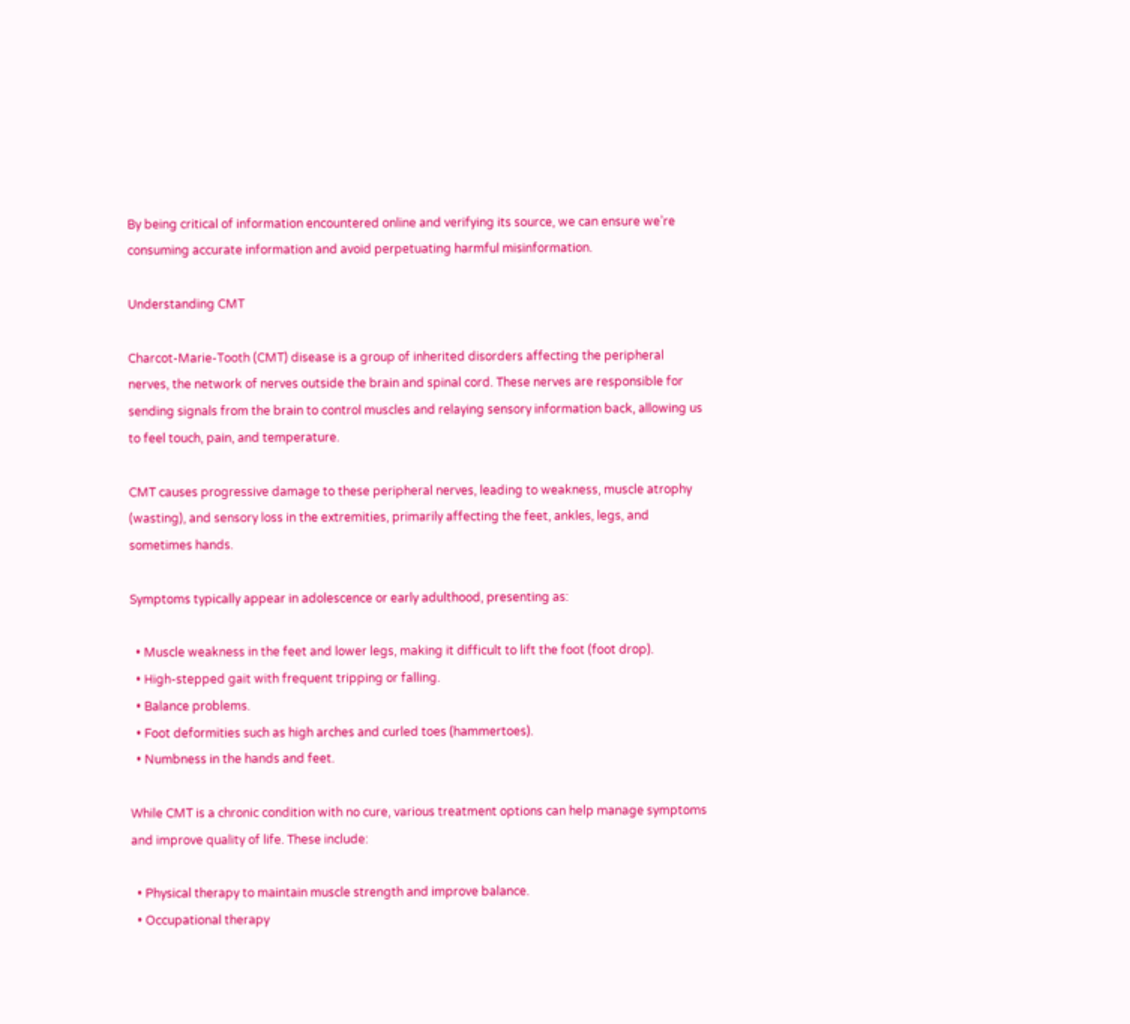By being critical of information encountered online and verifying its source, we can ensure we’re consuming accurate information and avoid perpetuating harmful misinformation.

Understanding CMT

Charcot-Marie-Tooth (CMT) disease is a group of inherited disorders affecting the peripheral nerves, the network of nerves outside the brain and spinal cord. These nerves are responsible for sending signals from the brain to control muscles and relaying sensory information back, allowing us to feel touch, pain, and temperature.

CMT causes progressive damage to these peripheral nerves, leading to weakness, muscle atrophy (wasting), and sensory loss in the extremities, primarily affecting the feet, ankles, legs, and sometimes hands.

Symptoms typically appear in adolescence or early adulthood, presenting as:

  • Muscle weakness in the feet and lower legs, making it difficult to lift the foot (foot drop).
  • High-stepped gait with frequent tripping or falling.
  • Balance problems.
  • Foot deformities such as high arches and curled toes (hammertoes).
  • Numbness in the hands and feet.

While CMT is a chronic condition with no cure, various treatment options can help manage symptoms and improve quality of life. These include:

  • Physical therapy to maintain muscle strength and improve balance.
  • Occupational therapy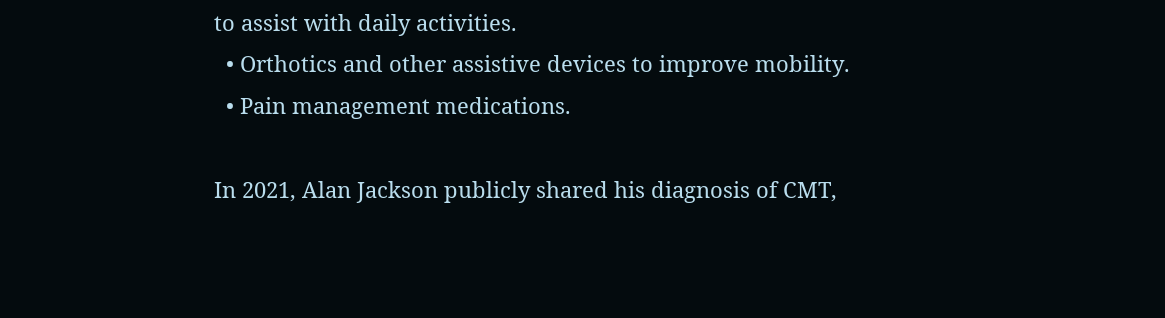to assist with daily activities.
  • Orthotics and other assistive devices to improve mobility.
  • Pain management medications.

In 2021, Alan Jackson publicly shared his diagnosis of CMT,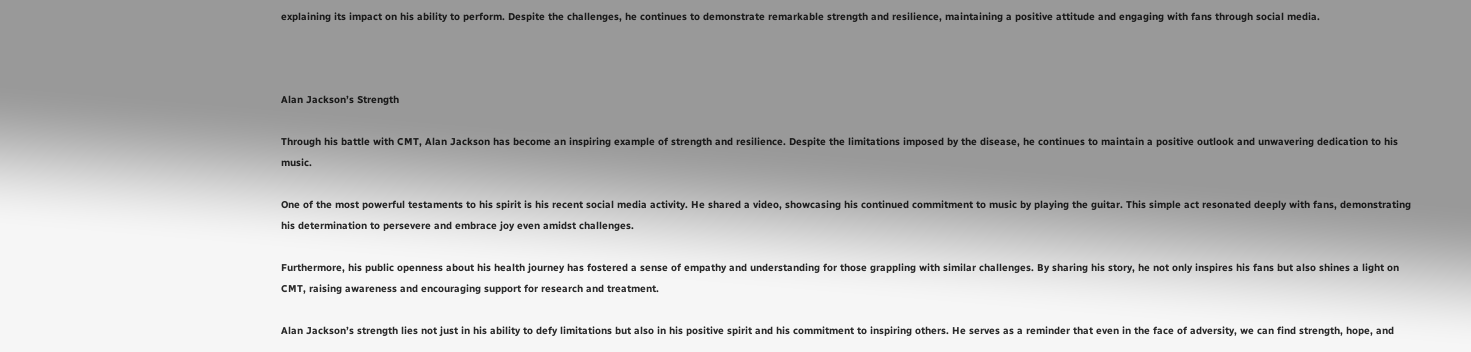explaining its impact on his ability to perform. Despite the challenges, he continues to demonstrate remarkable strength and resilience, maintaining a positive attitude and engaging with fans through social media.



Alan Jackson’s Strength

Through his battle with CMT, Alan Jackson has become an inspiring example of strength and resilience. Despite the limitations imposed by the disease, he continues to maintain a positive outlook and unwavering dedication to his music.

One of the most powerful testaments to his spirit is his recent social media activity. He shared a video, showcasing his continued commitment to music by playing the guitar. This simple act resonated deeply with fans, demonstrating his determination to persevere and embrace joy even amidst challenges.

Furthermore, his public openness about his health journey has fostered a sense of empathy and understanding for those grappling with similar challenges. By sharing his story, he not only inspires his fans but also shines a light on CMT, raising awareness and encouraging support for research and treatment.

Alan Jackson’s strength lies not just in his ability to defy limitations but also in his positive spirit and his commitment to inspiring others. He serves as a reminder that even in the face of adversity, we can find strength, hope, and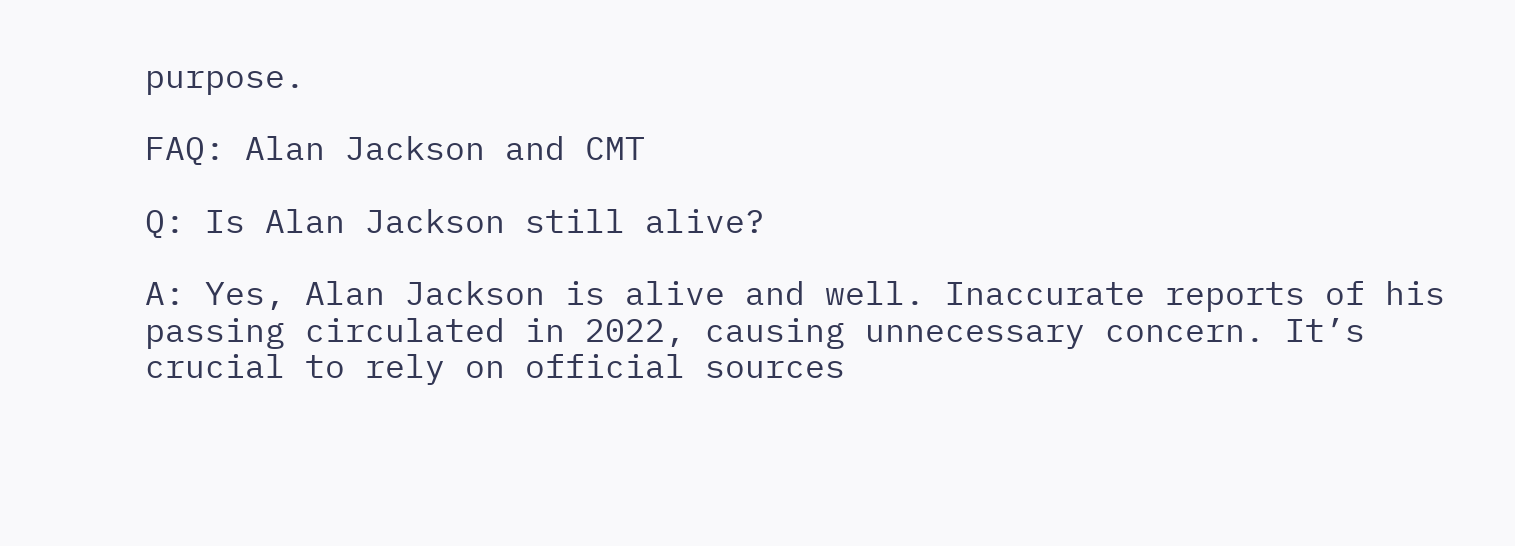purpose.

FAQ: Alan Jackson and CMT

Q: Is Alan Jackson still alive?

A: Yes, Alan Jackson is alive and well. Inaccurate reports of his passing circulated in 2022, causing unnecessary concern. It’s crucial to rely on official sources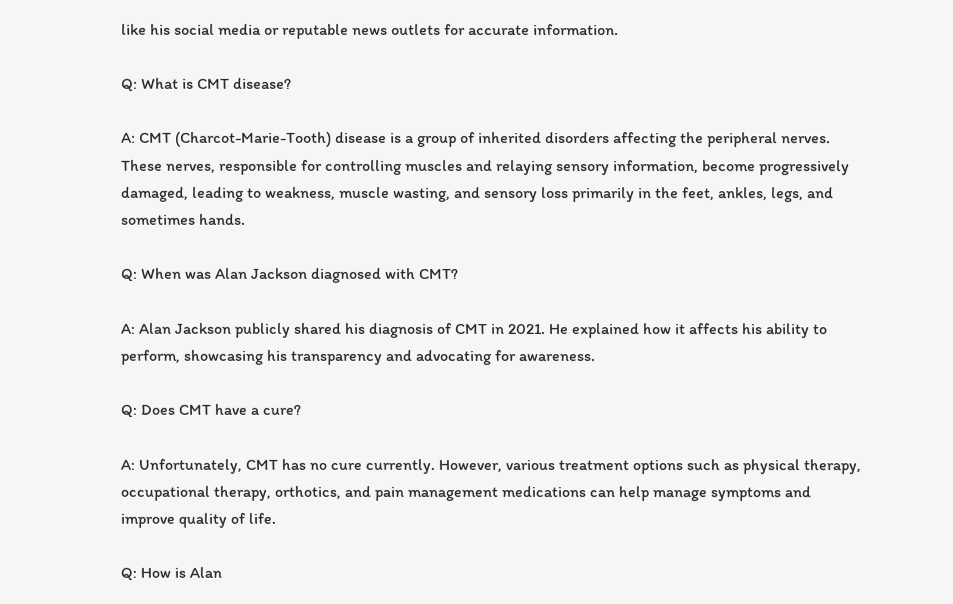like his social media or reputable news outlets for accurate information.

Q: What is CMT disease?

A: CMT (Charcot-Marie-Tooth) disease is a group of inherited disorders affecting the peripheral nerves. These nerves, responsible for controlling muscles and relaying sensory information, become progressively damaged, leading to weakness, muscle wasting, and sensory loss primarily in the feet, ankles, legs, and sometimes hands.

Q: When was Alan Jackson diagnosed with CMT?

A: Alan Jackson publicly shared his diagnosis of CMT in 2021. He explained how it affects his ability to perform, showcasing his transparency and advocating for awareness.

Q: Does CMT have a cure?

A: Unfortunately, CMT has no cure currently. However, various treatment options such as physical therapy, occupational therapy, orthotics, and pain management medications can help manage symptoms and improve quality of life.

Q: How is Alan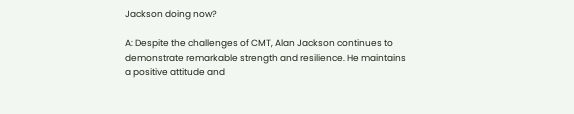Jackson doing now?

A: Despite the challenges of CMT, Alan Jackson continues to demonstrate remarkable strength and resilience. He maintains a positive attitude and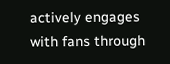actively engages with fans through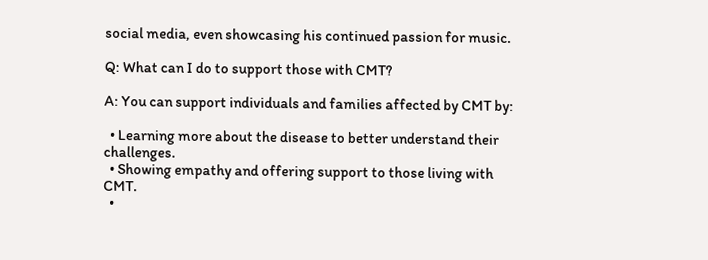social media, even showcasing his continued passion for music.

Q: What can I do to support those with CMT?

A: You can support individuals and families affected by CMT by:

  • Learning more about the disease to better understand their challenges.
  • Showing empathy and offering support to those living with CMT.
  •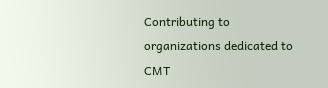Contributing to organizations dedicated to CMT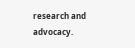research and advocacy.